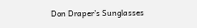Don Draper’s Sunglasses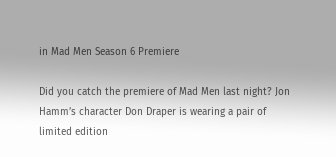in Mad Men Season 6 Premiere

Did you catch the premiere of Mad Men last night? Jon Hamm’s character Don Draper is wearing a pair of limited edition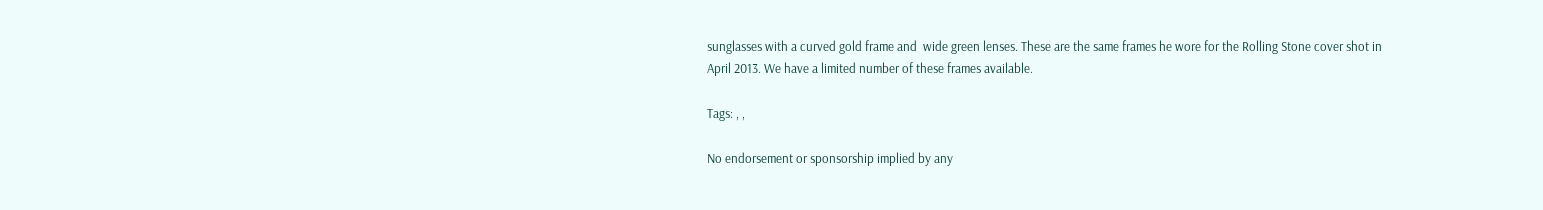sunglasses with a curved gold frame and  wide green lenses. These are the same frames he wore for the Rolling Stone cover shot in April 2013. We have a limited number of these frames available.

Tags: , ,

No endorsement or sponsorship implied by any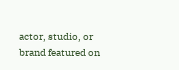actor, studio, or brand featured on